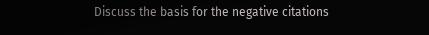Discuss the basis for the negative citations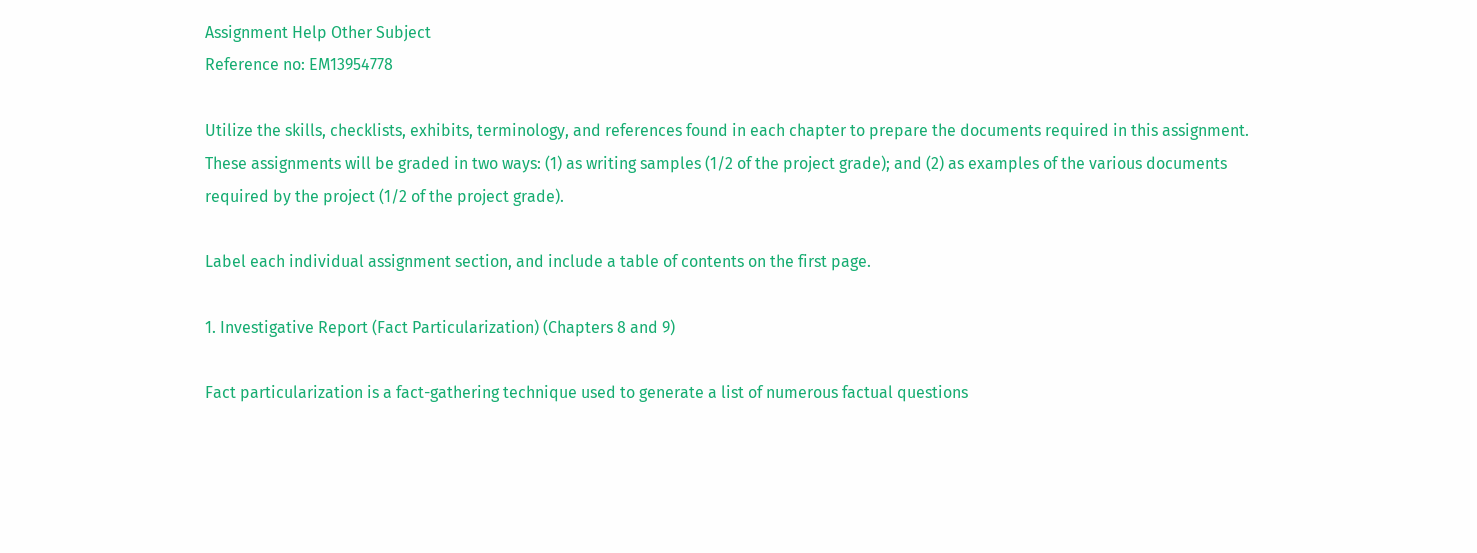Assignment Help Other Subject
Reference no: EM13954778

Utilize the skills, checklists, exhibits, terminology, and references found in each chapter to prepare the documents required in this assignment. These assignments will be graded in two ways: (1) as writing samples (1/2 of the project grade); and (2) as examples of the various documents required by the project (1/2 of the project grade).

Label each individual assignment section, and include a table of contents on the first page.

1. Investigative Report (Fact Particularization) (Chapters 8 and 9)

Fact particularization is a fact-gathering technique used to generate a list of numerous factual questions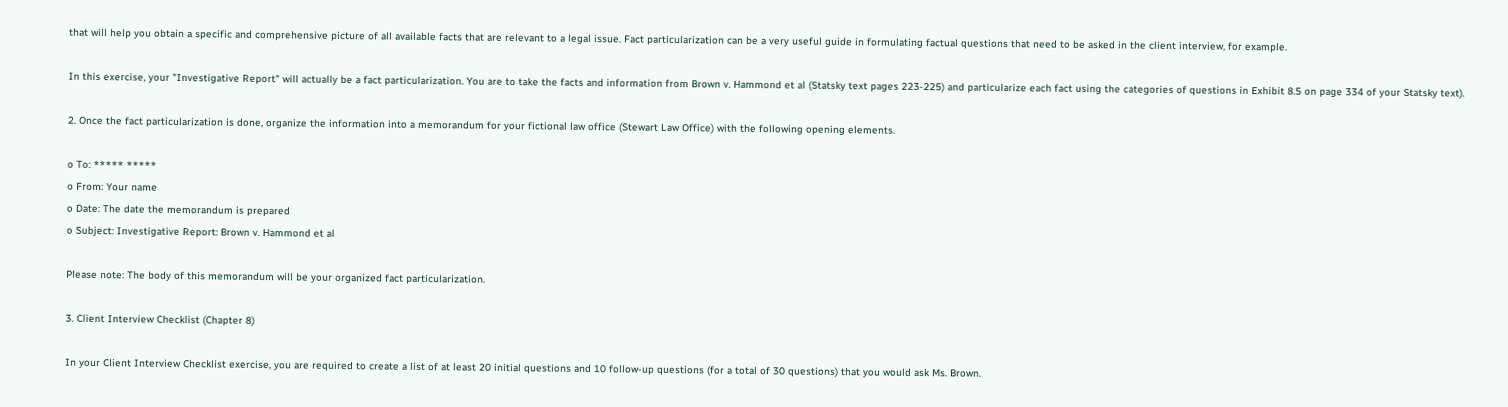that will help you obtain a specific and comprehensive picture of all available facts that are relevant to a legal issue. Fact particularization can be a very useful guide in formulating factual questions that need to be asked in the client interview, for example.

In this exercise, your "Investigative Report" will actually be a fact particularization. You are to take the facts and information from Brown v. Hammond et al (Statsky text pages 223-225) and particularize each fact using the categories of questions in Exhibit 8.5 on page 334 of your Statsky text).

2. Once the fact particularization is done, organize the information into a memorandum for your fictional law office (Stewart Law Office) with the following opening elements.

o To: ***** *****
o From: Your name
o Date: The date the memorandum is prepared
o Subject: Investigative Report: Brown v. Hammond et al

Please note: The body of this memorandum will be your organized fact particularization.

3. Client Interview Checklist (Chapter 8)

In your Client Interview Checklist exercise, you are required to create a list of at least 20 initial questions and 10 follow-up questions (for a total of 30 questions) that you would ask Ms. Brown.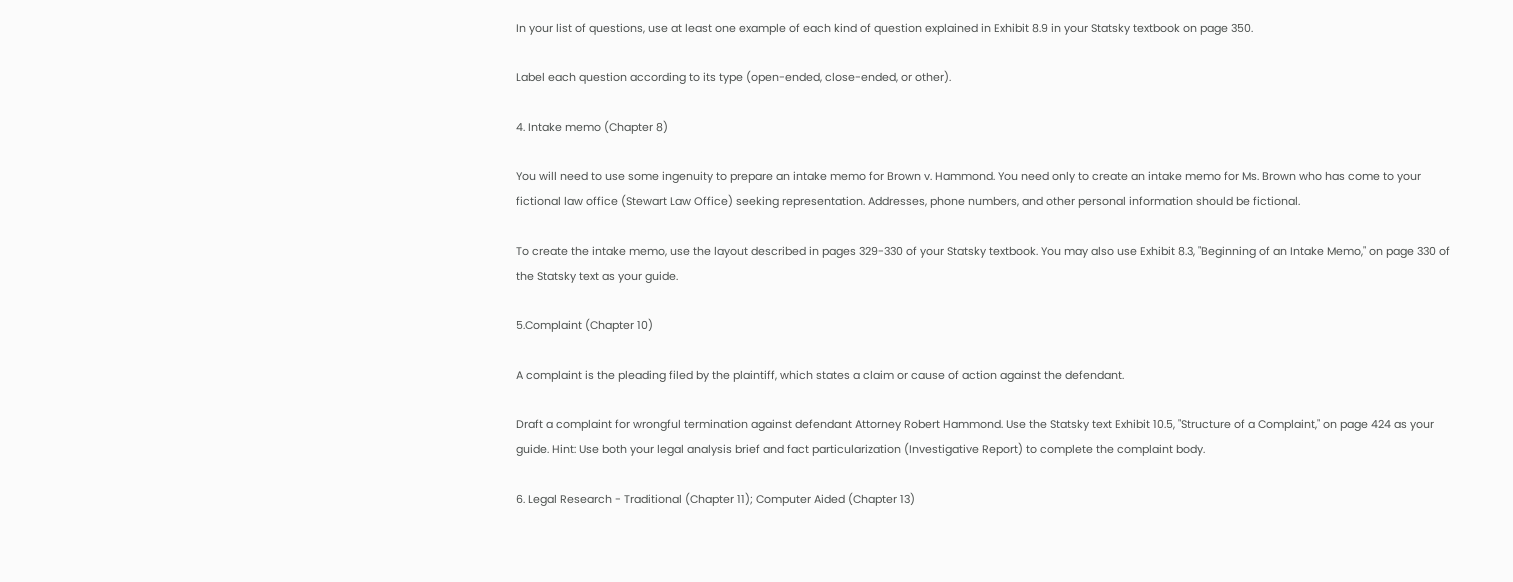In your list of questions, use at least one example of each kind of question explained in Exhibit 8.9 in your Statsky textbook on page 350.

Label each question according to its type (open-ended, close-ended, or other).

4. Intake memo (Chapter 8)

You will need to use some ingenuity to prepare an intake memo for Brown v. Hammond. You need only to create an intake memo for Ms. Brown who has come to your fictional law office (Stewart Law Office) seeking representation. Addresses, phone numbers, and other personal information should be fictional.

To create the intake memo, use the layout described in pages 329-330 of your Statsky textbook. You may also use Exhibit 8.3, "Beginning of an Intake Memo," on page 330 of the Statsky text as your guide.

5.Complaint (Chapter 10)

A complaint is the pleading filed by the plaintiff, which states a claim or cause of action against the defendant.

Draft a complaint for wrongful termination against defendant Attorney Robert Hammond. Use the Statsky text Exhibit 10.5, "Structure of a Complaint," on page 424 as your guide. Hint: Use both your legal analysis brief and fact particularization (Investigative Report) to complete the complaint body.

6. Legal Research - Traditional (Chapter 11); Computer Aided (Chapter 13)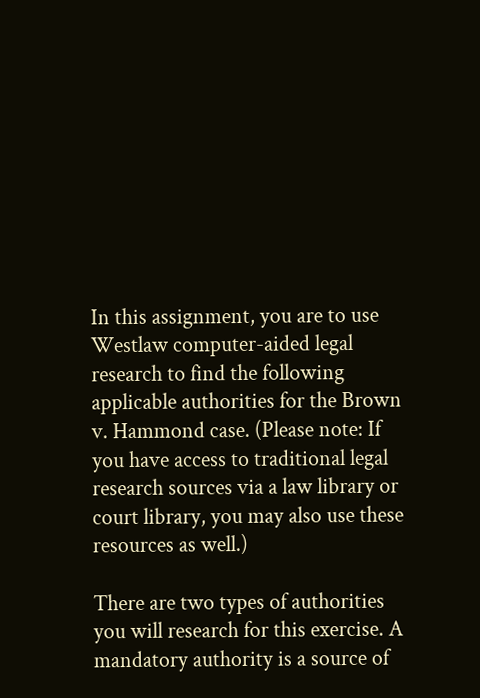In this assignment, you are to use Westlaw computer-aided legal research to find the following applicable authorities for the Brown v. Hammond case. (Please note: If you have access to traditional legal research sources via a law library or court library, you may also use these resources as well.)

There are two types of authorities you will research for this exercise. A mandatory authority is a source of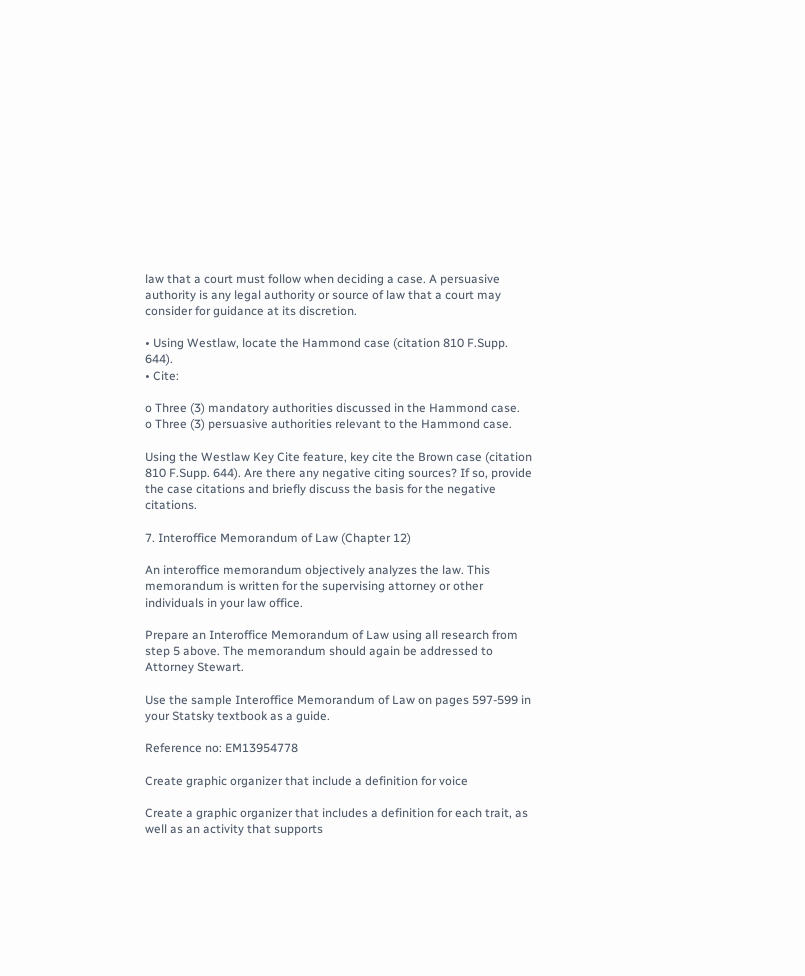law that a court must follow when deciding a case. A persuasive authority is any legal authority or source of law that a court may consider for guidance at its discretion.

• Using Westlaw, locate the Hammond case (citation 810 F.Supp. 644).
• Cite:

o Three (3) mandatory authorities discussed in the Hammond case.
o Three (3) persuasive authorities relevant to the Hammond case.

Using the Westlaw Key Cite feature, key cite the Brown case (citation 810 F.Supp. 644). Are there any negative citing sources? If so, provide the case citations and briefly discuss the basis for the negative citations.

7. Interoffice Memorandum of Law (Chapter 12)

An interoffice memorandum objectively analyzes the law. This memorandum is written for the supervising attorney or other individuals in your law office.

Prepare an Interoffice Memorandum of Law using all research from step 5 above. The memorandum should again be addressed to Attorney Stewart.

Use the sample Interoffice Memorandum of Law on pages 597-599 in your Statsky textbook as a guide.

Reference no: EM13954778

Create graphic organizer that include a definition for voice

Create a graphic organizer that includes a definition for each trait, as well as an activity that supports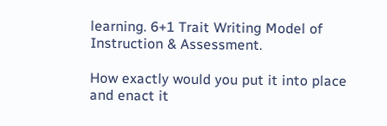learning. 6+1 Trait Writing Model of Instruction & Assessment.

How exactly would you put it into place and enact it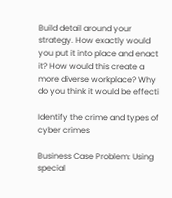Build detail around your strategy. How exactly would you put it into place and enact it? How would this create a more diverse workplace? Why do you think it would be effecti

Identify the crime and types of cyber crimes

Business Case Problem: Using special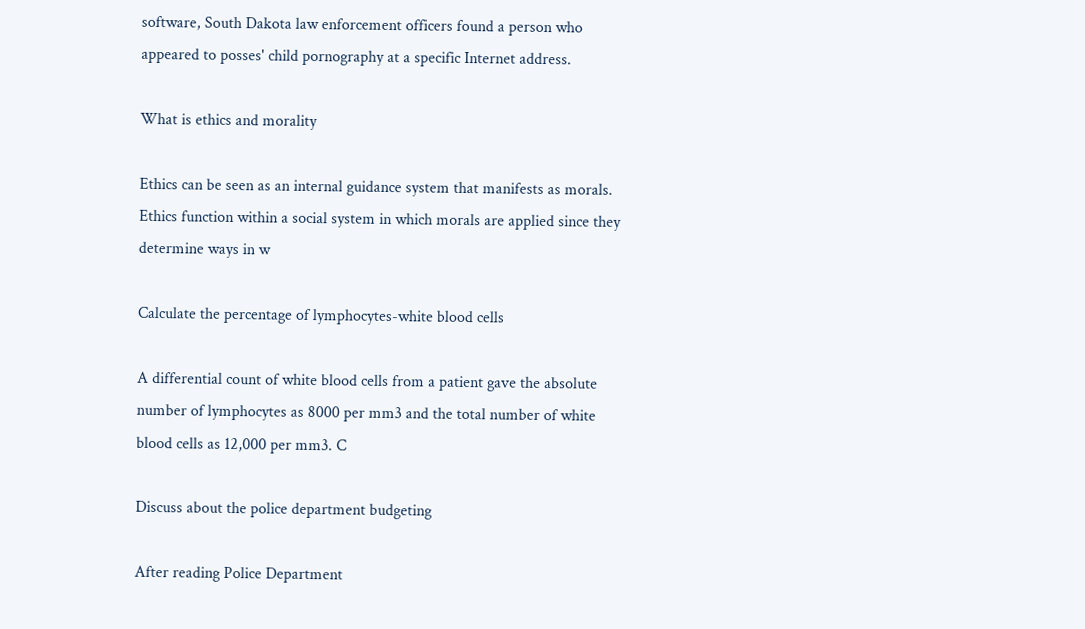software, South Dakota law enforcement officers found a person who appeared to posses' child pornography at a specific Internet address.

What is ethics and morality

Ethics can be seen as an internal guidance system that manifests as morals. Ethics function within a social system in which morals are applied since they determine ways in w

Calculate the percentage of lymphocytes-white blood cells

A differential count of white blood cells from a patient gave the absolute number of lymphocytes as 8000 per mm3 and the total number of white blood cells as 12,000 per mm3. C

Discuss about the police department budgeting

After reading Police Department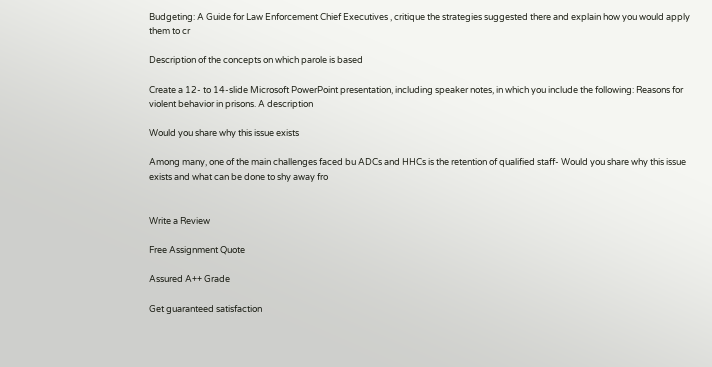Budgeting: A Guide for Law Enforcement Chief Executives , critique the strategies suggested there and explain how you would apply them to cr

Description of the concepts on which parole is based

Create a 12- to 14-slide Microsoft PowerPoint presentation, including speaker notes, in which you include the following: Reasons for violent behavior in prisons. A description

Would you share why this issue exists

Among many, one of the main challenges faced bu ADCs and HHCs is the retention of qualified staff- Would you share why this issue exists and what can be done to shy away fro


Write a Review

Free Assignment Quote

Assured A++ Grade

Get guaranteed satisfaction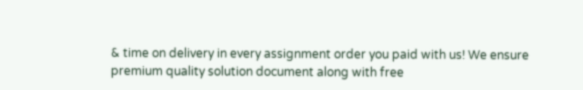& time on delivery in every assignment order you paid with us! We ensure premium quality solution document along with free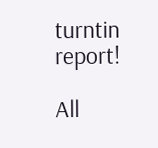turntin report!

All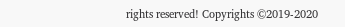rights reserved! Copyrights ©2019-2020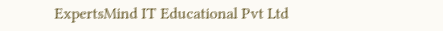ExpertsMind IT Educational Pvt Ltd